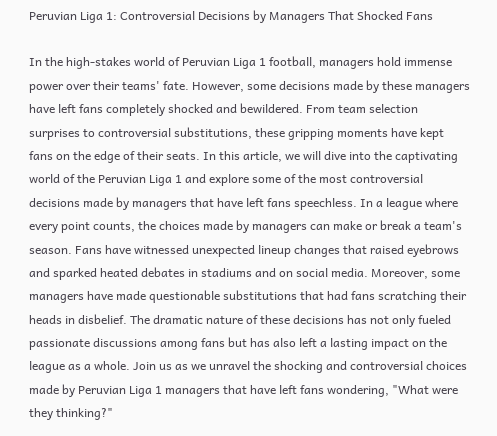Peruvian Liga 1: Controversial Decisions by Managers That Shocked Fans

In the high-stakes world of Peruvian Liga 1 football, managers hold immense power over their teams' fate. However, some decisions made by these managers have left fans completely shocked and bewildered. From team selection surprises to controversial substitutions, these gripping moments have kept fans on the edge of their seats. In this article, we will dive into the captivating world of the Peruvian Liga 1 and explore some of the most controversial decisions made by managers that have left fans speechless. In a league where every point counts, the choices made by managers can make or break a team's season. Fans have witnessed unexpected lineup changes that raised eyebrows and sparked heated debates in stadiums and on social media. Moreover, some managers have made questionable substitutions that had fans scratching their heads in disbelief. The dramatic nature of these decisions has not only fueled passionate discussions among fans but has also left a lasting impact on the league as a whole. Join us as we unravel the shocking and controversial choices made by Peruvian Liga 1 managers that have left fans wondering, "What were they thinking?"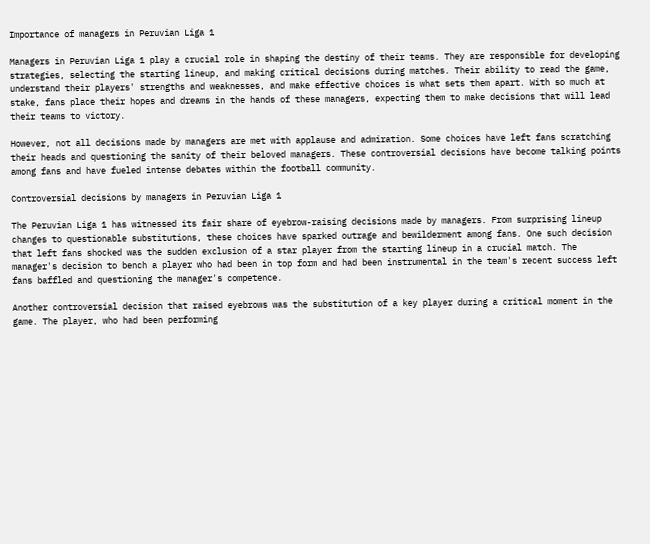Importance of managers in Peruvian Liga 1

Managers in Peruvian Liga 1 play a crucial role in shaping the destiny of their teams. They are responsible for developing strategies, selecting the starting lineup, and making critical decisions during matches. Their ability to read the game, understand their players' strengths and weaknesses, and make effective choices is what sets them apart. With so much at stake, fans place their hopes and dreams in the hands of these managers, expecting them to make decisions that will lead their teams to victory.

However, not all decisions made by managers are met with applause and admiration. Some choices have left fans scratching their heads and questioning the sanity of their beloved managers. These controversial decisions have become talking points among fans and have fueled intense debates within the football community.

Controversial decisions by managers in Peruvian Liga 1

The Peruvian Liga 1 has witnessed its fair share of eyebrow-raising decisions made by managers. From surprising lineup changes to questionable substitutions, these choices have sparked outrage and bewilderment among fans. One such decision that left fans shocked was the sudden exclusion of a star player from the starting lineup in a crucial match. The manager's decision to bench a player who had been in top form and had been instrumental in the team's recent success left fans baffled and questioning the manager's competence.

Another controversial decision that raised eyebrows was the substitution of a key player during a critical moment in the game. The player, who had been performing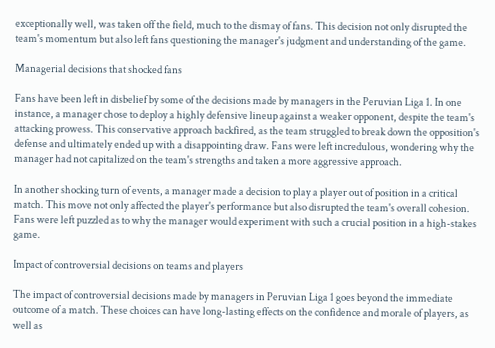exceptionally well, was taken off the field, much to the dismay of fans. This decision not only disrupted the team's momentum but also left fans questioning the manager's judgment and understanding of the game.

Managerial decisions that shocked fans

Fans have been left in disbelief by some of the decisions made by managers in the Peruvian Liga 1. In one instance, a manager chose to deploy a highly defensive lineup against a weaker opponent, despite the team's attacking prowess. This conservative approach backfired, as the team struggled to break down the opposition's defense and ultimately ended up with a disappointing draw. Fans were left incredulous, wondering why the manager had not capitalized on the team's strengths and taken a more aggressive approach.

In another shocking turn of events, a manager made a decision to play a player out of position in a critical match. This move not only affected the player's performance but also disrupted the team's overall cohesion. Fans were left puzzled as to why the manager would experiment with such a crucial position in a high-stakes game.

Impact of controversial decisions on teams and players

The impact of controversial decisions made by managers in Peruvian Liga 1 goes beyond the immediate outcome of a match. These choices can have long-lasting effects on the confidence and morale of players, as well as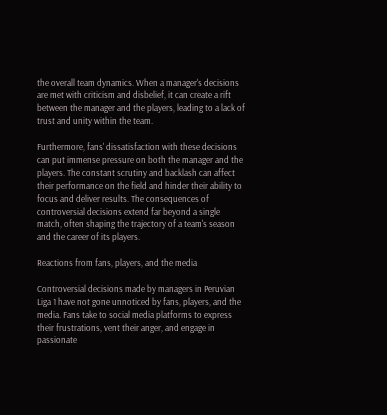the overall team dynamics. When a manager's decisions are met with criticism and disbelief, it can create a rift between the manager and the players, leading to a lack of trust and unity within the team.

Furthermore, fans' dissatisfaction with these decisions can put immense pressure on both the manager and the players. The constant scrutiny and backlash can affect their performance on the field and hinder their ability to focus and deliver results. The consequences of controversial decisions extend far beyond a single match, often shaping the trajectory of a team's season and the career of its players.

Reactions from fans, players, and the media

Controversial decisions made by managers in Peruvian Liga 1 have not gone unnoticed by fans, players, and the media. Fans take to social media platforms to express their frustrations, vent their anger, and engage in passionate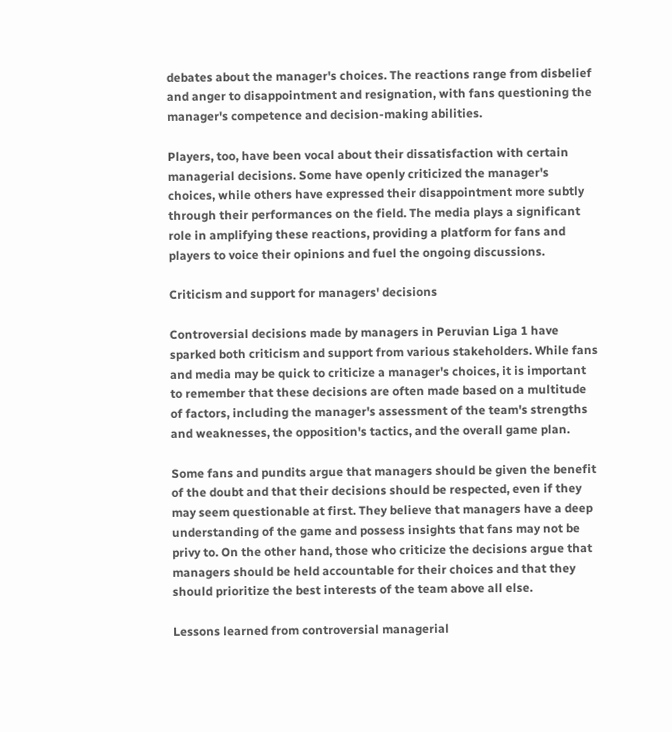debates about the manager's choices. The reactions range from disbelief and anger to disappointment and resignation, with fans questioning the manager's competence and decision-making abilities.

Players, too, have been vocal about their dissatisfaction with certain managerial decisions. Some have openly criticized the manager's choices, while others have expressed their disappointment more subtly through their performances on the field. The media plays a significant role in amplifying these reactions, providing a platform for fans and players to voice their opinions and fuel the ongoing discussions.

Criticism and support for managers' decisions

Controversial decisions made by managers in Peruvian Liga 1 have sparked both criticism and support from various stakeholders. While fans and media may be quick to criticize a manager's choices, it is important to remember that these decisions are often made based on a multitude of factors, including the manager's assessment of the team's strengths and weaknesses, the opposition's tactics, and the overall game plan.

Some fans and pundits argue that managers should be given the benefit of the doubt and that their decisions should be respected, even if they may seem questionable at first. They believe that managers have a deep understanding of the game and possess insights that fans may not be privy to. On the other hand, those who criticize the decisions argue that managers should be held accountable for their choices and that they should prioritize the best interests of the team above all else.

Lessons learned from controversial managerial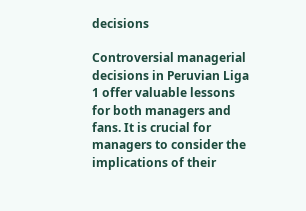decisions

Controversial managerial decisions in Peruvian Liga 1 offer valuable lessons for both managers and fans. It is crucial for managers to consider the implications of their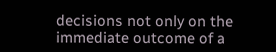decisions not only on the immediate outcome of a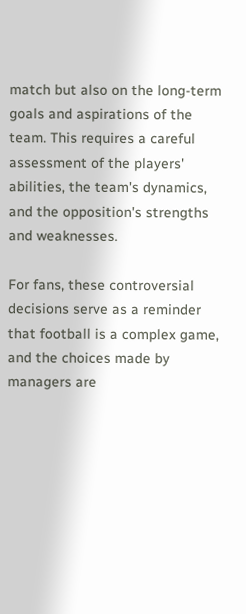match but also on the long-term goals and aspirations of the team. This requires a careful assessment of the players' abilities, the team's dynamics, and the opposition's strengths and weaknesses.

For fans, these controversial decisions serve as a reminder that football is a complex game, and the choices made by managers are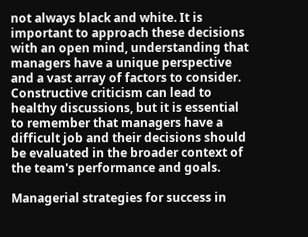not always black and white. It is important to approach these decisions with an open mind, understanding that managers have a unique perspective and a vast array of factors to consider. Constructive criticism can lead to healthy discussions, but it is essential to remember that managers have a difficult job and their decisions should be evaluated in the broader context of the team's performance and goals.

Managerial strategies for success in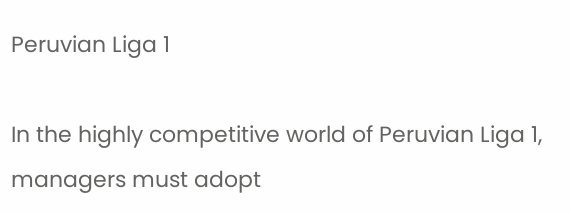Peruvian Liga 1

In the highly competitive world of Peruvian Liga 1, managers must adopt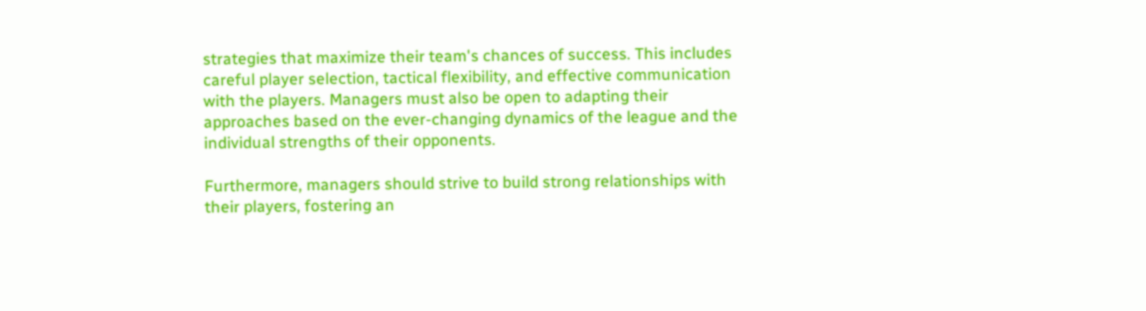strategies that maximize their team's chances of success. This includes careful player selection, tactical flexibility, and effective communication with the players. Managers must also be open to adapting their approaches based on the ever-changing dynamics of the league and the individual strengths of their opponents.

Furthermore, managers should strive to build strong relationships with their players, fostering an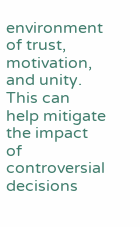environment of trust, motivation, and unity. This can help mitigate the impact of controversial decisions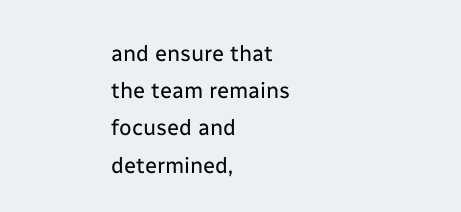and ensure that the team remains focused and determined,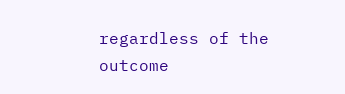regardless of the outcome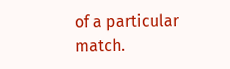of a particular match.